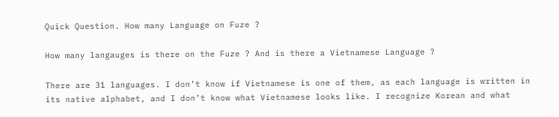Quick Question. How many Language on Fuze ?

How many langauges is there on the Fuze ? And is there a Vietnamese Language ?

There are 31 languages. I don’t know if Vietnamese is one of them, as each language is written in its native alphabet, and I don’t know what Vietnamese looks like. I recognize Korean and what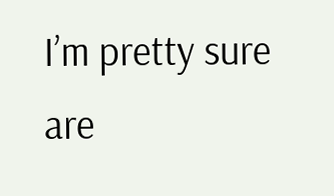I’m pretty sure are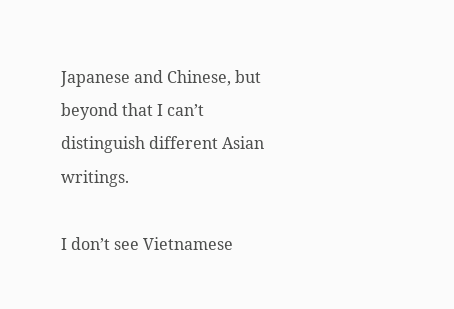Japanese and Chinese, but beyond that I can’t distinguish different Asian writings.

I don’t see Vietnamese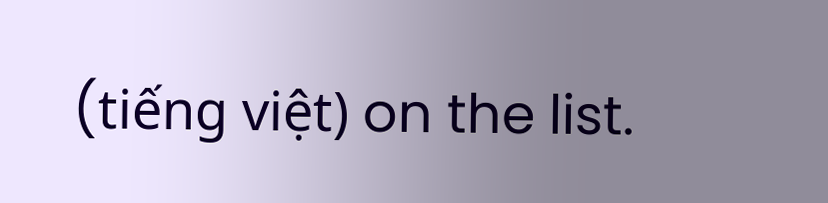(tiếng việt) on the list.